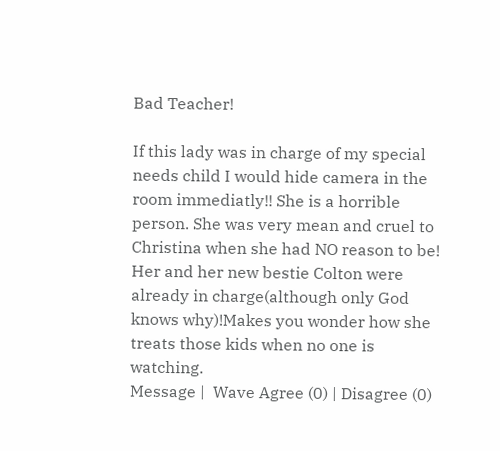Bad Teacher!

If this lady was in charge of my special needs child I would hide camera in the room immediatly!! She is a horrible person. She was very mean and cruel to Christina when she had NO reason to be! Her and her new bestie Colton were already in charge(although only God knows why)!Makes you wonder how she treats those kids when no one is watching.
Message |  Wave Agree (0) | Disagree (0)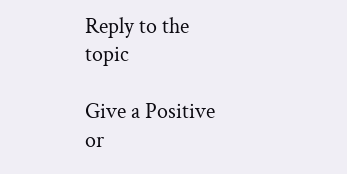Reply to the topic

Give a Positive or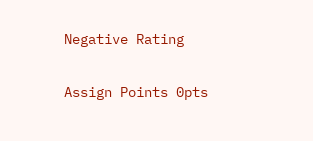Negative Rating

Assign Points 0pts